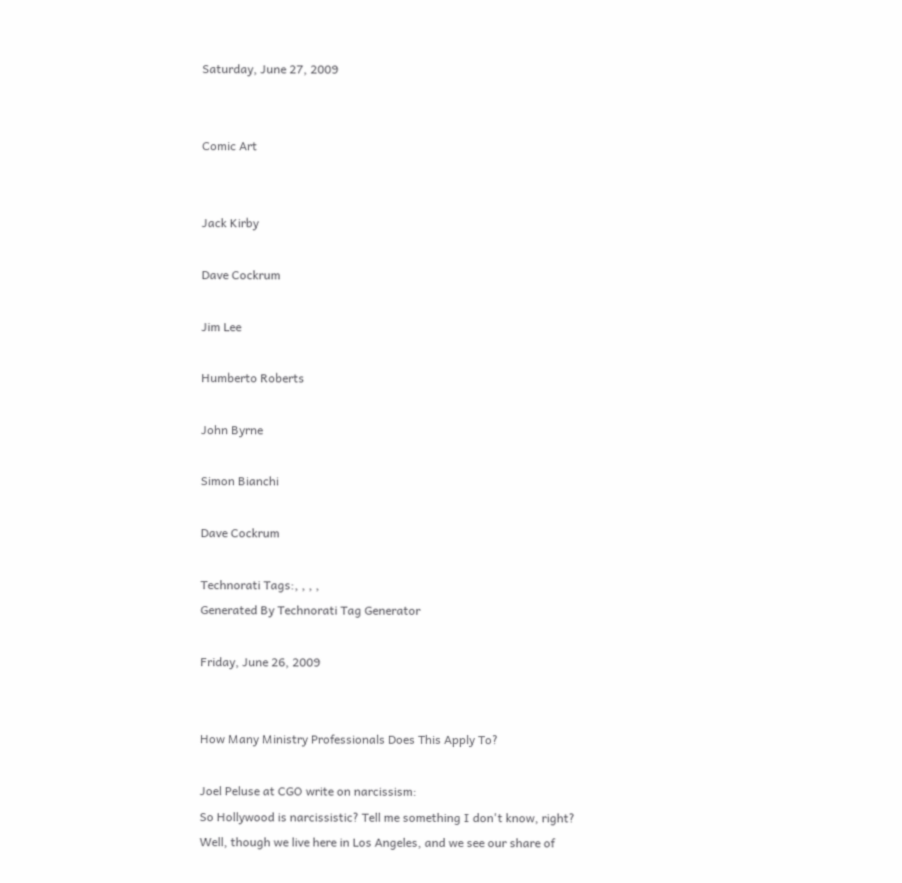Saturday, June 27, 2009


Comic Art


Jack Kirby

Dave Cockrum

Jim Lee

Humberto Roberts

John Byrne

Simon Bianchi

Dave Cockrum

Technorati Tags:, , , ,
Generated By Technorati Tag Generator

Friday, June 26, 2009


How Many Ministry Professionals Does This Apply To?

Joel Peluse at CGO write on narcissism:
So Hollywood is narcissistic? Tell me something I don't know, right? Well, though we live here in Los Angeles, and we see our share of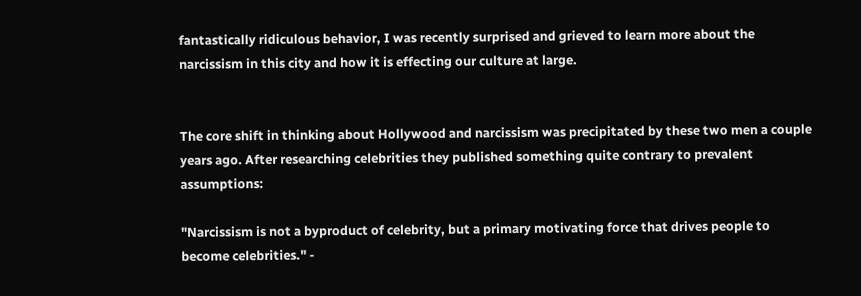fantastically ridiculous behavior, I was recently surprised and grieved to learn more about the narcissism in this city and how it is effecting our culture at large.


The core shift in thinking about Hollywood and narcissism was precipitated by these two men a couple years ago. After researching celebrities they published something quite contrary to prevalent assumptions:

"Narcissism is not a byproduct of celebrity, but a primary motivating force that drives people to become celebrities." -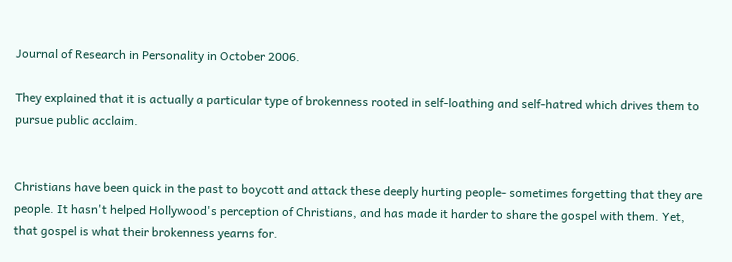Journal of Research in Personality in October 2006.

They explained that it is actually a particular type of brokenness rooted in self-loathing and self-hatred which drives them to pursue public acclaim.


Christians have been quick in the past to boycott and attack these deeply hurting people- sometimes forgetting that they are people. It hasn't helped Hollywood's perception of Christians, and has made it harder to share the gospel with them. Yet, that gospel is what their brokenness yearns for.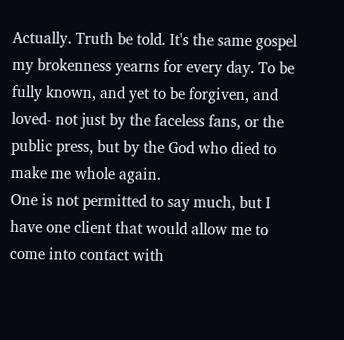Actually. Truth be told. It's the same gospel my brokenness yearns for every day. To be fully known, and yet to be forgiven, and loved- not just by the faceless fans, or the public press, but by the God who died to make me whole again.
One is not permitted to say much, but I have one client that would allow me to come into contact with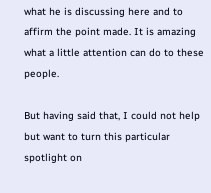what he is discussing here and to affirm the point made. It is amazing what a little attention can do to these people.

But having said that, I could not help but want to turn this particular spotlight on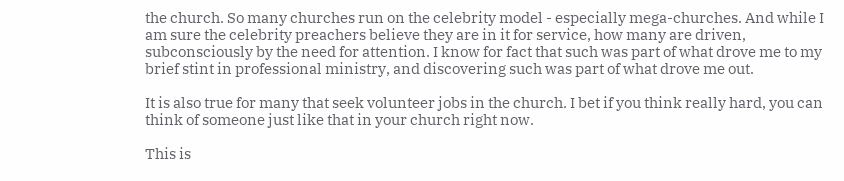the church. So many churches run on the celebrity model - especially mega-churches. And while I am sure the celebrity preachers believe they are in it for service, how many are driven, subconsciously by the need for attention. I know for fact that such was part of what drove me to my brief stint in professional ministry, and discovering such was part of what drove me out.

It is also true for many that seek volunteer jobs in the church. I bet if you think really hard, you can think of someone just like that in your church right now.

This is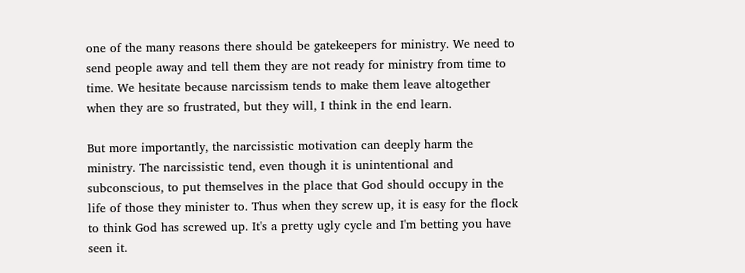one of the many reasons there should be gatekeepers for ministry. We need to send people away and tell them they are not ready for ministry from time to time. We hesitate because narcissism tends to make them leave altogether when they are so frustrated, but they will, I think in the end learn.

But more importantly, the narcissistic motivation can deeply harm the ministry. The narcissistic tend, even though it is unintentional and subconscious, to put themselves in the place that God should occupy in the life of those they minister to. Thus when they screw up, it is easy for the flock to think God has screwed up. It's a pretty ugly cycle and I'm betting you have seen it.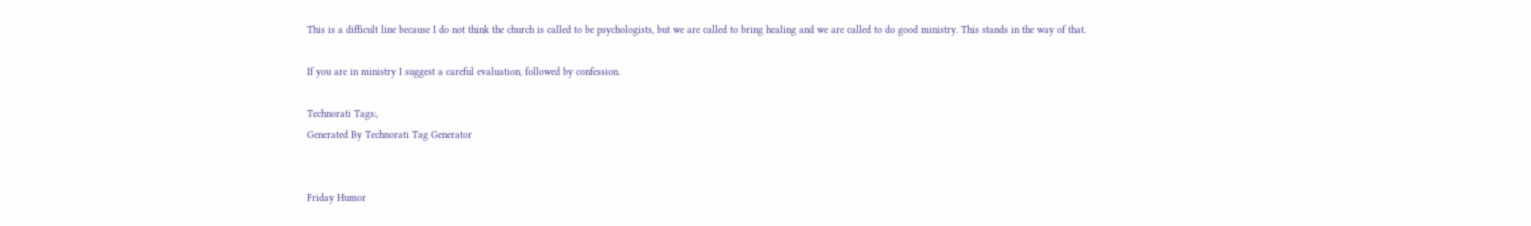This is a difficult line because I do not think the church is called to be psychologists, but we are called to bring healing and we are called to do good ministry. This stands in the way of that.

If you are in ministry I suggest a careful evaluation, followed by confession.

Technorati Tags:,
Generated By Technorati Tag Generator


Friday Humor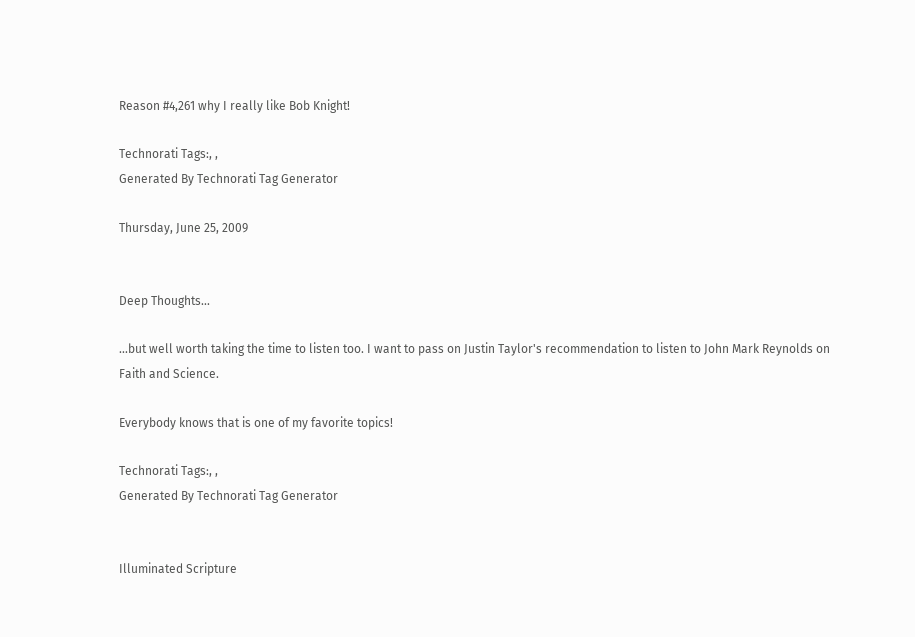Reason #4,261 why I really like Bob Knight!

Technorati Tags:, ,
Generated By Technorati Tag Generator

Thursday, June 25, 2009


Deep Thoughts...

...but well worth taking the time to listen too. I want to pass on Justin Taylor's recommendation to listen to John Mark Reynolds on Faith and Science.

Everybody knows that is one of my favorite topics!

Technorati Tags:, ,
Generated By Technorati Tag Generator


Illuminated Scripture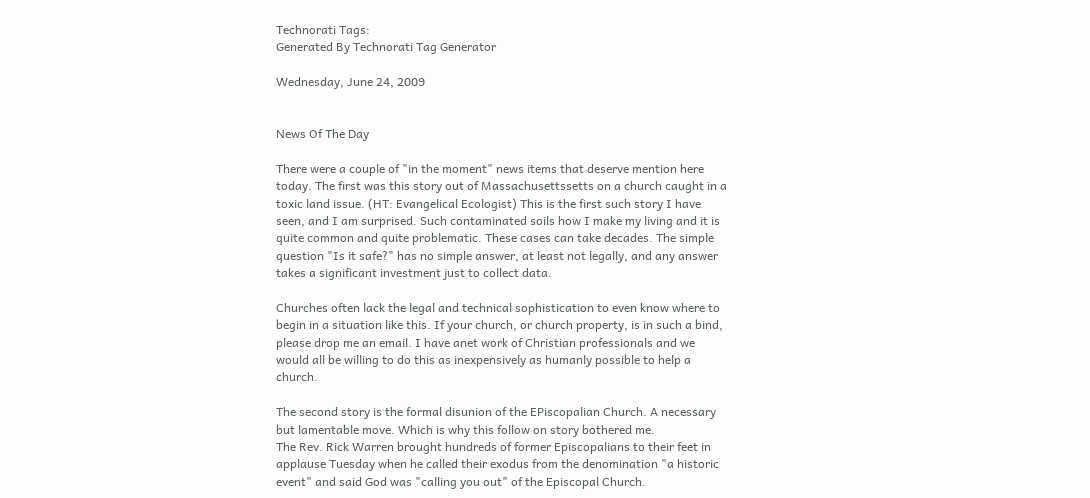Technorati Tags:
Generated By Technorati Tag Generator

Wednesday, June 24, 2009


News Of The Day

There were a couple of "in the moment" news items that deserve mention here today. The first was this story out of Massachusettssetts on a church caught in a toxic land issue. (HT: Evangelical Ecologist) This is the first such story I have seen, and I am surprised. Such contaminated soils how I make my living and it is quite common and quite problematic. These cases can take decades. The simple question "Is it safe?" has no simple answer, at least not legally, and any answer takes a significant investment just to collect data.

Churches often lack the legal and technical sophistication to even know where to begin in a situation like this. If your church, or church property, is in such a bind, please drop me an email. I have anet work of Christian professionals and we would all be willing to do this as inexpensively as humanly possible to help a church.

The second story is the formal disunion of the EPiscopalian Church. A necessary but lamentable move. Which is why this follow on story bothered me.
The Rev. Rick Warren brought hundreds of former Episcopalians to their feet in applause Tuesday when he called their exodus from the denomination "a historic event" and said God was "calling you out" of the Episcopal Church.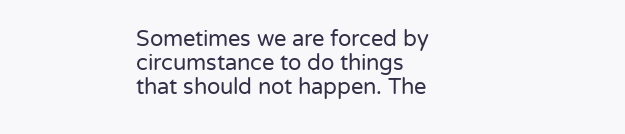Sometimes we are forced by circumstance to do things that should not happen. The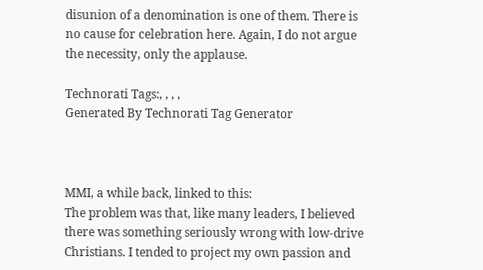disunion of a denomination is one of them. There is no cause for celebration here. Again, I do not argue the necessity, only the applause.

Technorati Tags:, , , ,
Generated By Technorati Tag Generator



MMI, a while back, linked to this:
The problem was that, like many leaders, I believed there was something seriously wrong with low-drive Christians. I tended to project my own passion and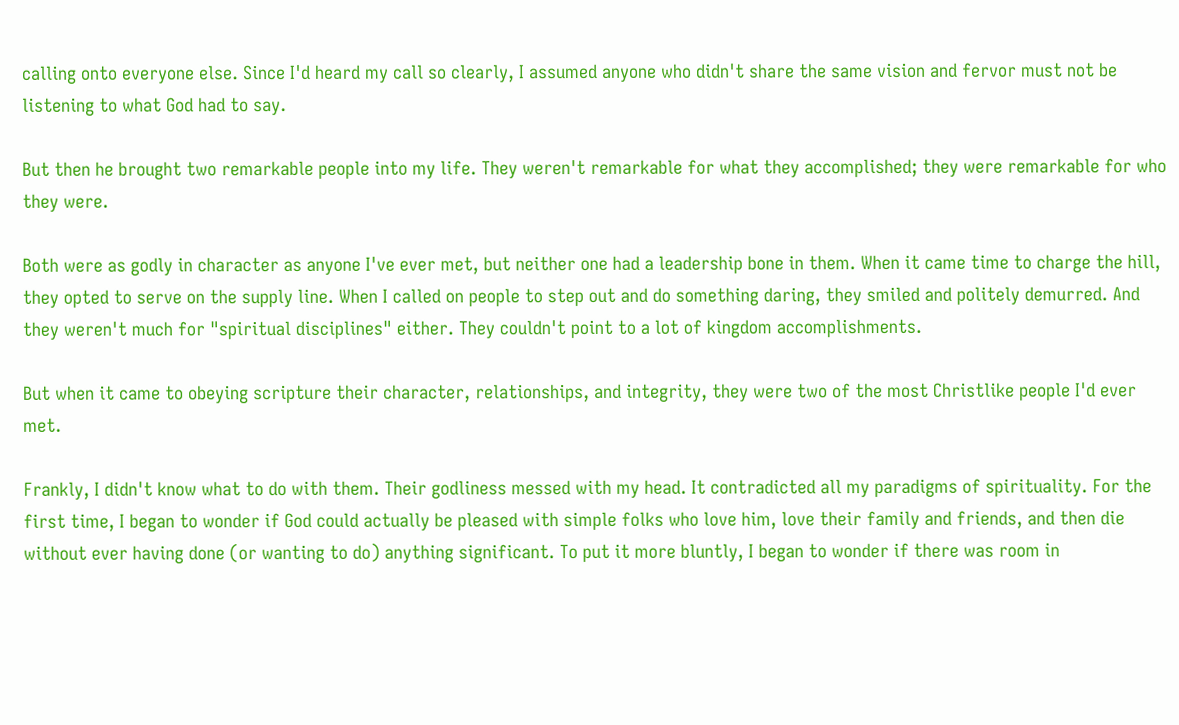calling onto everyone else. Since I'd heard my call so clearly, I assumed anyone who didn't share the same vision and fervor must not be listening to what God had to say.

But then he brought two remarkable people into my life. They weren't remarkable for what they accomplished; they were remarkable for who they were.

Both were as godly in character as anyone I've ever met, but neither one had a leadership bone in them. When it came time to charge the hill, they opted to serve on the supply line. When I called on people to step out and do something daring, they smiled and politely demurred. And they weren't much for "spiritual disciplines" either. They couldn't point to a lot of kingdom accomplishments.

But when it came to obeying scripture their character, relationships, and integrity, they were two of the most Christlike people I'd ever met.

Frankly, I didn't know what to do with them. Their godliness messed with my head. It contradicted all my paradigms of spirituality. For the first time, I began to wonder if God could actually be pleased with simple folks who love him, love their family and friends, and then die without ever having done (or wanting to do) anything significant. To put it more bluntly, I began to wonder if there was room in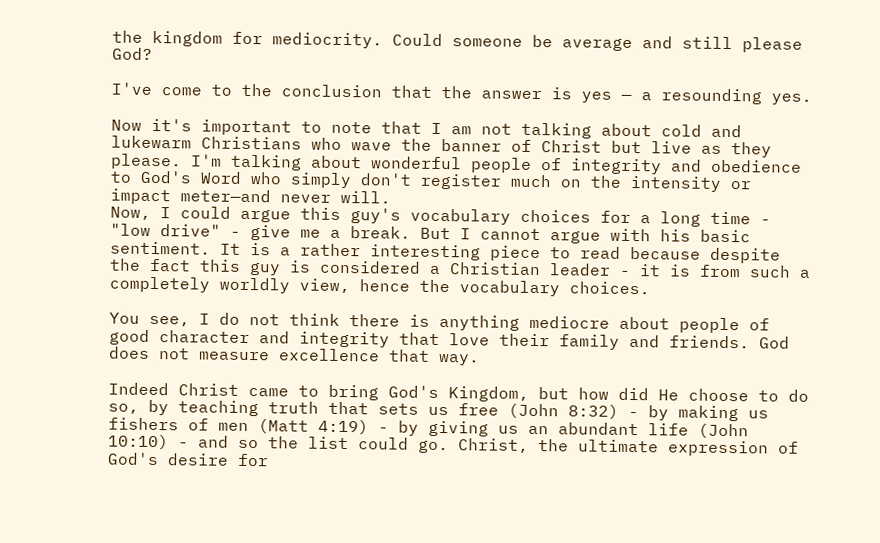the kingdom for mediocrity. Could someone be average and still please God?

I've come to the conclusion that the answer is yes — a resounding yes.

Now it's important to note that I am not talking about cold and lukewarm Christians who wave the banner of Christ but live as they please. I'm talking about wonderful people of integrity and obedience to God's Word who simply don't register much on the intensity or impact meter—and never will.
Now, I could argue this guy's vocabulary choices for a long time - "low drive" - give me a break. But I cannot argue with his basic sentiment. It is a rather interesting piece to read because despite the fact this guy is considered a Christian leader - it is from such a completely worldly view, hence the vocabulary choices.

You see, I do not think there is anything mediocre about people of good character and integrity that love their family and friends. God does not measure excellence that way.

Indeed Christ came to bring God's Kingdom, but how did He choose to do so, by teaching truth that sets us free (John 8:32) - by making us fishers of men (Matt 4:19) - by giving us an abundant life (John 10:10) - and so the list could go. Christ, the ultimate expression of God's desire for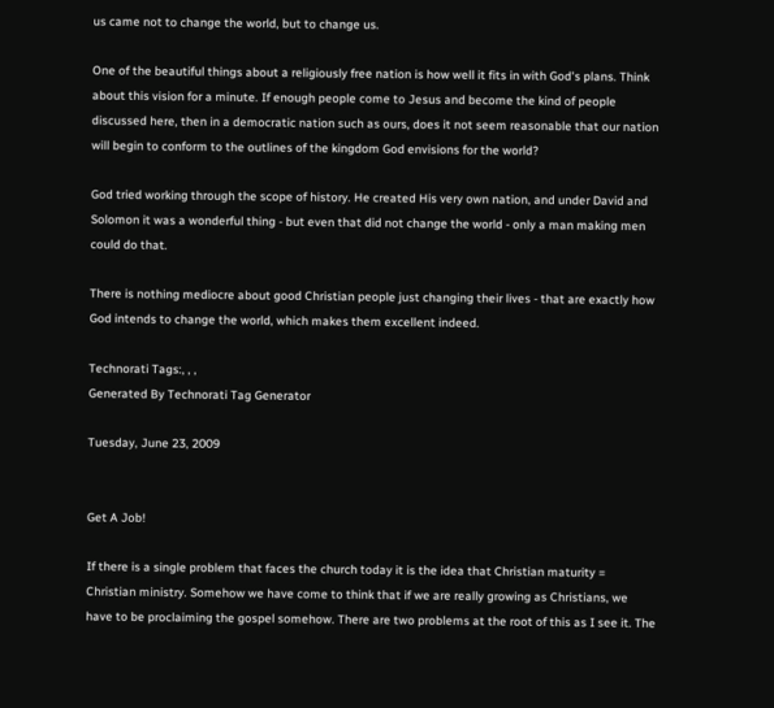us came not to change the world, but to change us.

One of the beautiful things about a religiously free nation is how well it fits in with God's plans. Think about this vision for a minute. If enough people come to Jesus and become the kind of people discussed here, then in a democratic nation such as ours, does it not seem reasonable that our nation will begin to conform to the outlines of the kingdom God envisions for the world?

God tried working through the scope of history. He created His very own nation, and under David and Solomon it was a wonderful thing - but even that did not change the world - only a man making men could do that.

There is nothing mediocre about good Christian people just changing their lives - that are exactly how God intends to change the world, which makes them excellent indeed.

Technorati Tags:, , ,
Generated By Technorati Tag Generator

Tuesday, June 23, 2009


Get A Job!

If there is a single problem that faces the church today it is the idea that Christian maturity = Christian ministry. Somehow we have come to think that if we are really growing as Christians, we have to be proclaiming the gospel somehow. There are two problems at the root of this as I see it. The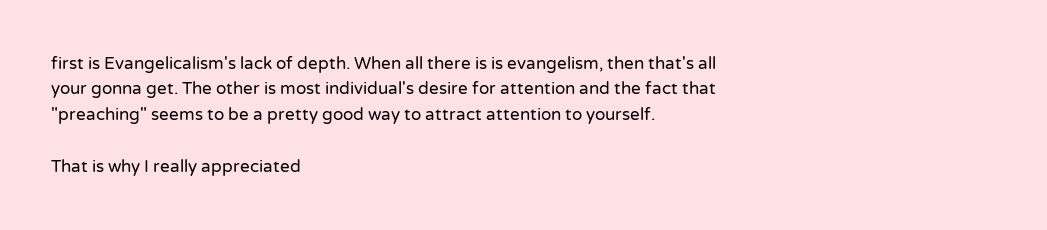first is Evangelicalism's lack of depth. When all there is is evangelism, then that's all your gonna get. The other is most individual's desire for attention and the fact that "preaching" seems to be a pretty good way to attract attention to yourself.

That is why I really appreciated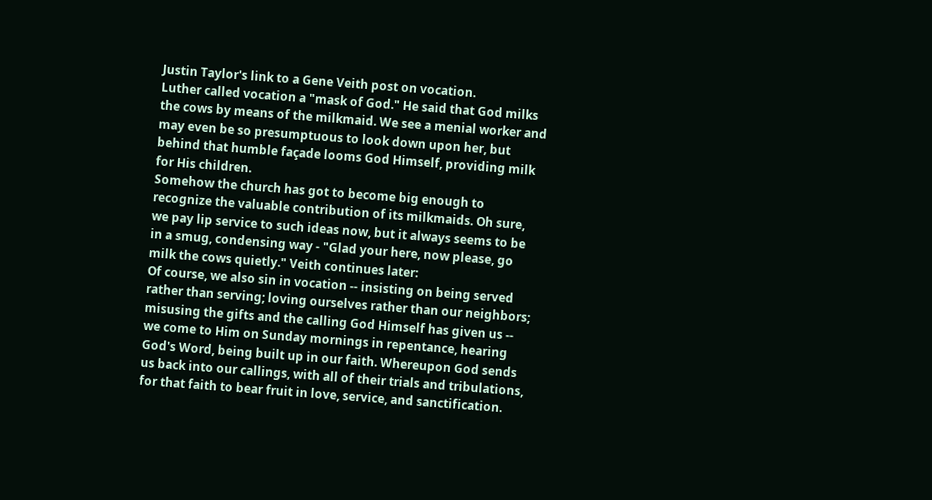Justin Taylor's link to a Gene Veith post on vocation.
Luther called vocation a "mask of God." He said that God milks the cows by means of the milkmaid. We see a menial worker and may even be so presumptuous to look down upon her, but behind that humble façade looms God Himself, providing milk for His children.
Somehow the church has got to become big enough to recognize the valuable contribution of its milkmaids. Oh sure, we pay lip service to such ideas now, but it always seems to be in a smug, condensing way - "Glad your here, now please, go milk the cows quietly." Veith continues later:
Of course, we also sin in vocation -- insisting on being served rather than serving; loving ourselves rather than our neighbors; misusing the gifts and the calling God Himself has given us -- we come to Him on Sunday mornings in repentance, hearing God's Word, being built up in our faith. Whereupon God sends us back into our callings, with all of their trials and tribulations, for that faith to bear fruit in love, service, and sanctification.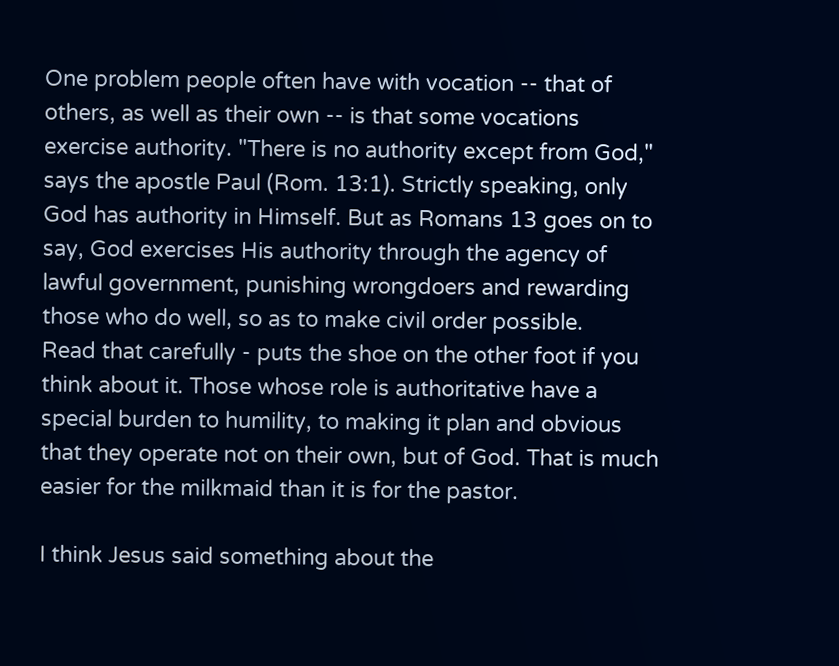One problem people often have with vocation -- that of others, as well as their own -- is that some vocations exercise authority. "There is no authority except from God," says the apostle Paul (Rom. 13:1). Strictly speaking, only God has authority in Himself. But as Romans 13 goes on to say, God exercises His authority through the agency of lawful government, punishing wrongdoers and rewarding those who do well, so as to make civil order possible.
Read that carefully - puts the shoe on the other foot if you think about it. Those whose role is authoritative have a special burden to humility, to making it plan and obvious that they operate not on their own, but of God. That is much easier for the milkmaid than it is for the pastor.

I think Jesus said something about the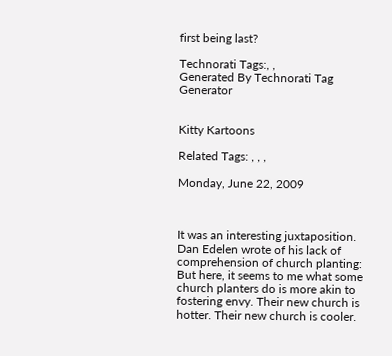first being last?

Technorati Tags:, ,
Generated By Technorati Tag Generator


Kitty Kartoons

Related Tags: , , ,

Monday, June 22, 2009



It was an interesting juxtaposition. Dan Edelen wrote of his lack of comprehension of church planting:
But here, it seems to me what some church planters do is more akin to fostering envy. Their new church is hotter. Their new church is cooler.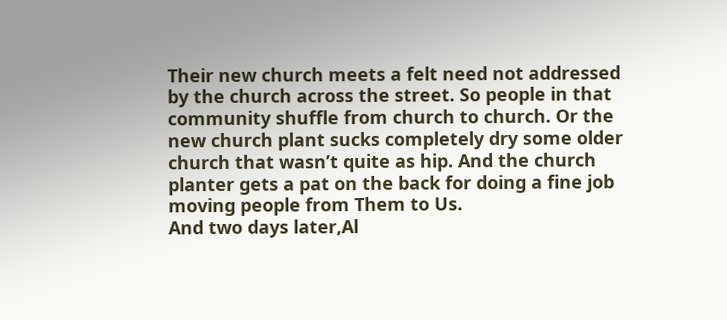Their new church meets a felt need not addressed by the church across the street. So people in that community shuffle from church to church. Or the new church plant sucks completely dry some older church that wasn’t quite as hip. And the church planter gets a pat on the back for doing a fine job moving people from Them to Us.
And two days later,Al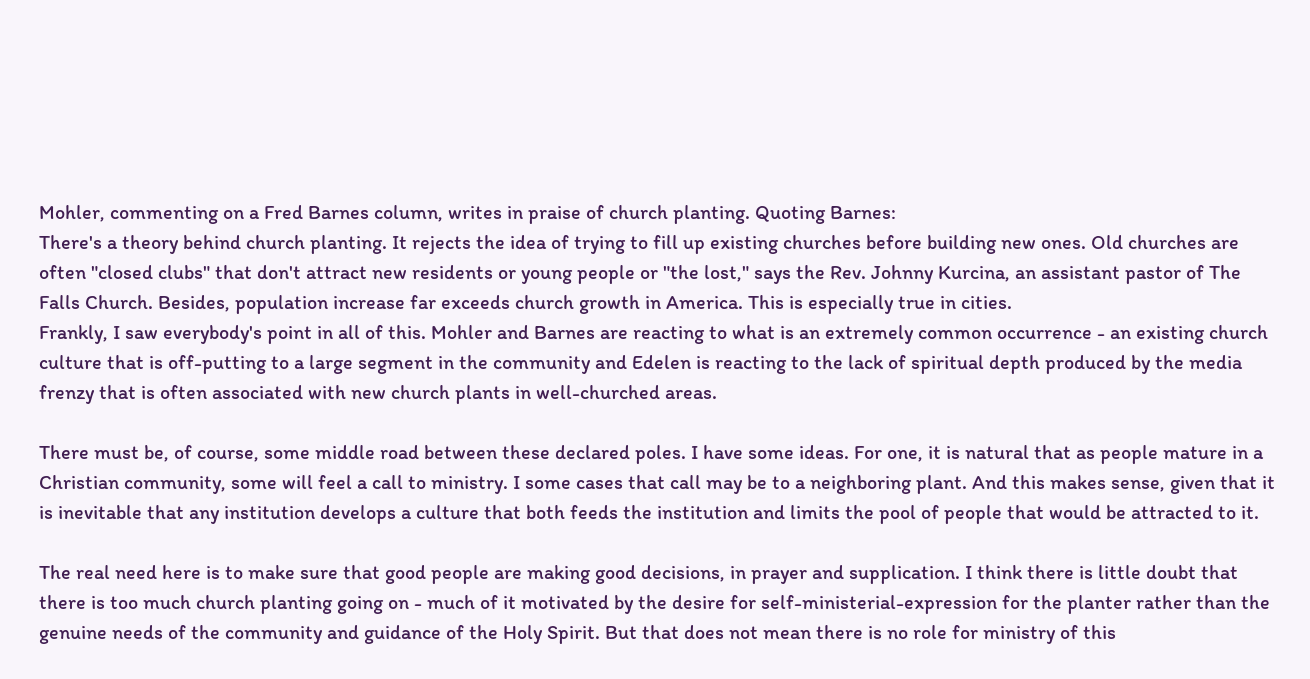Mohler, commenting on a Fred Barnes column, writes in praise of church planting. Quoting Barnes:
There's a theory behind church planting. It rejects the idea of trying to fill up existing churches before building new ones. Old churches are often "closed clubs" that don't attract new residents or young people or "the lost," says the Rev. Johnny Kurcina, an assistant pastor of The Falls Church. Besides, population increase far exceeds church growth in America. This is especially true in cities.
Frankly, I saw everybody's point in all of this. Mohler and Barnes are reacting to what is an extremely common occurrence - an existing church culture that is off-putting to a large segment in the community and Edelen is reacting to the lack of spiritual depth produced by the media frenzy that is often associated with new church plants in well-churched areas.

There must be, of course, some middle road between these declared poles. I have some ideas. For one, it is natural that as people mature in a Christian community, some will feel a call to ministry. I some cases that call may be to a neighboring plant. And this makes sense, given that it is inevitable that any institution develops a culture that both feeds the institution and limits the pool of people that would be attracted to it.

The real need here is to make sure that good people are making good decisions, in prayer and supplication. I think there is little doubt that there is too much church planting going on - much of it motivated by the desire for self-ministerial-expression for the planter rather than the genuine needs of the community and guidance of the Holy Spirit. But that does not mean there is no role for ministry of this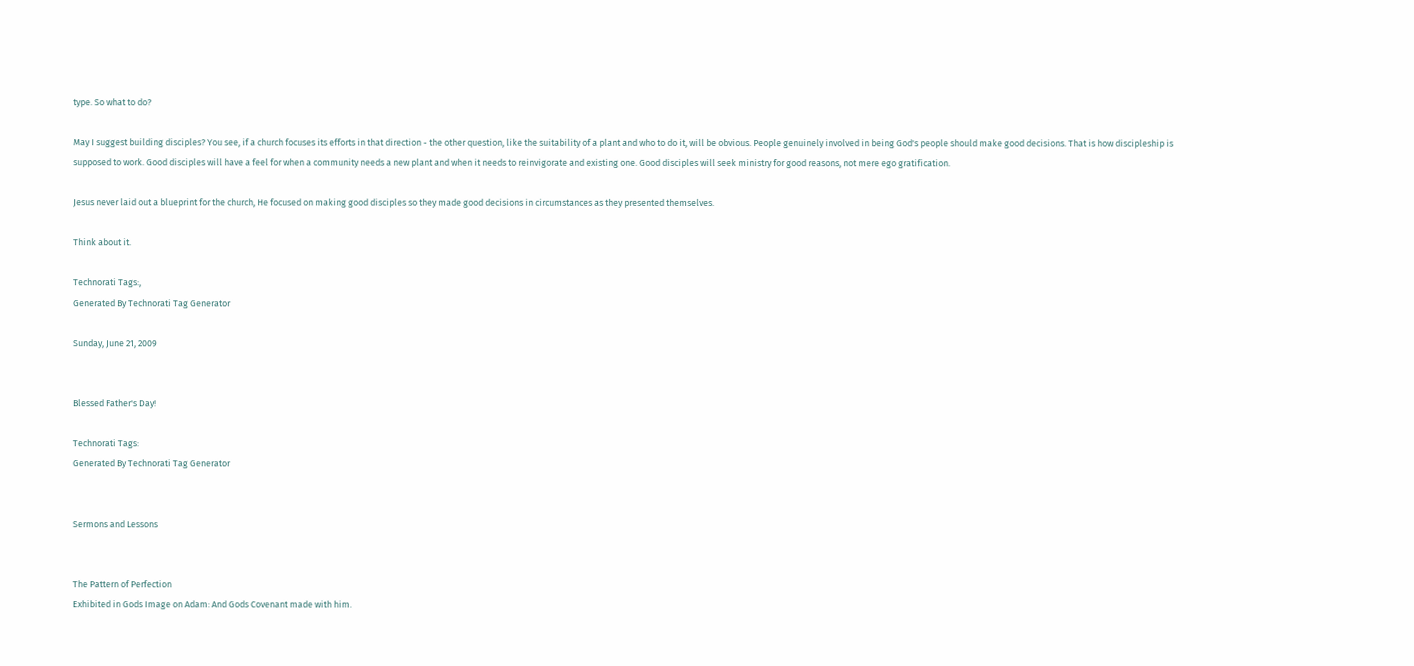type. So what to do?

May I suggest building disciples? You see, if a church focuses its efforts in that direction - the other question, like the suitability of a plant and who to do it, will be obvious. People genuinely involved in being God's people should make good decisions. That is how discipleship is supposed to work. Good disciples will have a feel for when a community needs a new plant and when it needs to reinvigorate and existing one. Good disciples will seek ministry for good reasons, not mere ego gratification.

Jesus never laid out a blueprint for the church, He focused on making good disciples so they made good decisions in circumstances as they presented themselves.

Think about it.

Technorati Tags:,
Generated By Technorati Tag Generator

Sunday, June 21, 2009


Blessed Father's Day!

Technorati Tags:
Generated By Technorati Tag Generator


Sermons and Lessons


The Pattern of Perfection
Exhibited in Gods Image on Adam: And Gods Covenant made with him.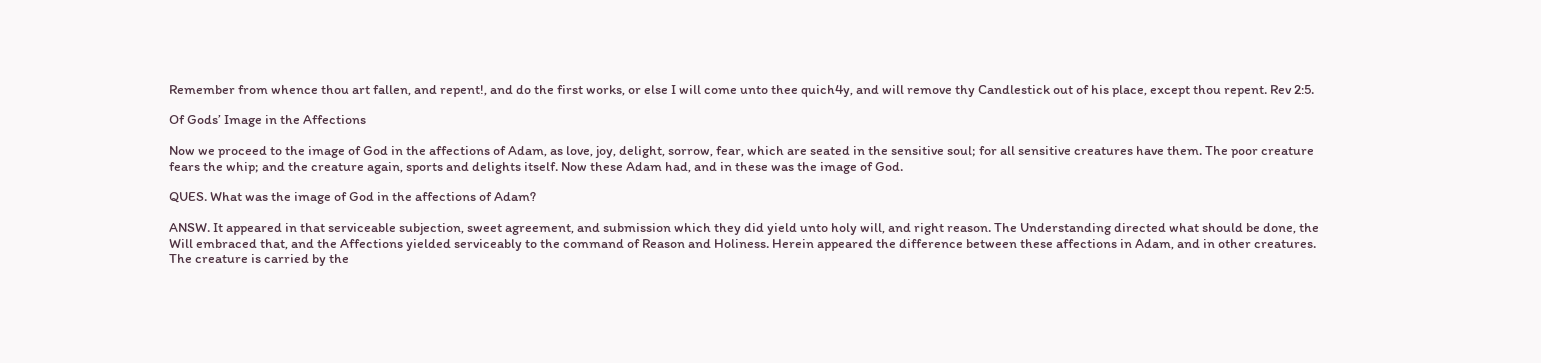Remember from whence thou art fallen, and repent!, and do the first works, or else I will come unto thee quich4y, and will remove thy Candlestick out of his place, except thou repent. Rev 2:5.

Of Gods’ Image in the Affections

Now we proceed to the image of God in the affections of Adam, as love, joy, delight, sorrow, fear, which are seated in the sensitive soul; for all sensitive creatures have them. The poor creature fears the whip; and the creature again, sports and delights itself. Now these Adam had, and in these was the image of God.

QUES. What was the image of God in the affections of Adam?

ANSW. It appeared in that serviceable subjection, sweet agreement, and submission which they did yield unto holy will, and right reason. The Understanding directed what should be done, the Will embraced that, and the Affections yielded serviceably to the command of Reason and Holiness. Herein appeared the difference between these affections in Adam, and in other creatures. The creature is carried by the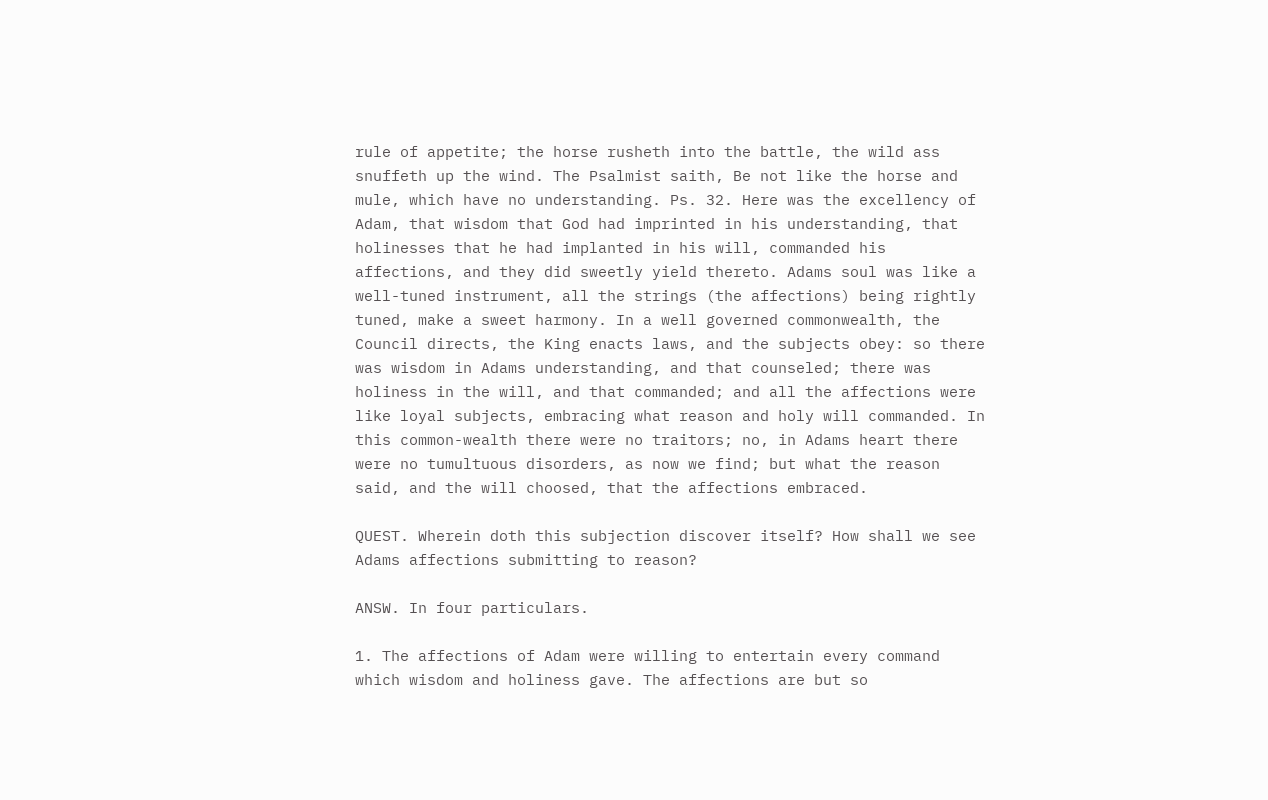rule of appetite; the horse rusheth into the battle, the wild ass snuffeth up the wind. The Psalmist saith, Be not like the horse and mule, which have no understanding. Ps. 32. Here was the excellency of Adam, that wisdom that God had imprinted in his understanding, that holinesses that he had implanted in his will, commanded his affections, and they did sweetly yield thereto. Adams soul was like a well-tuned instrument, all the strings (the affections) being rightly tuned, make a sweet harmony. In a well governed commonwealth, the Council directs, the King enacts laws, and the subjects obey: so there was wisdom in Adams understanding, and that counseled; there was holiness in the will, and that commanded; and all the affections were like loyal subjects, embracing what reason and holy will commanded. In this common-wealth there were no traitors; no, in Adams heart there were no tumultuous disorders, as now we find; but what the reason said, and the will choosed, that the affections embraced.

QUEST. Wherein doth this subjection discover itself? How shall we see Adams affections submitting to reason?

ANSW. In four particulars.

1. The affections of Adam were willing to entertain every command which wisdom and holiness gave. The affections are but so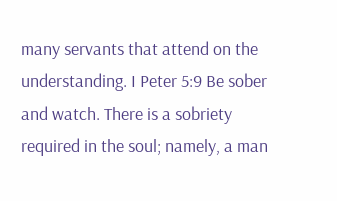many servants that attend on the understanding. I Peter 5:9 Be sober and watch. There is a sobriety required in the soul; namely, a man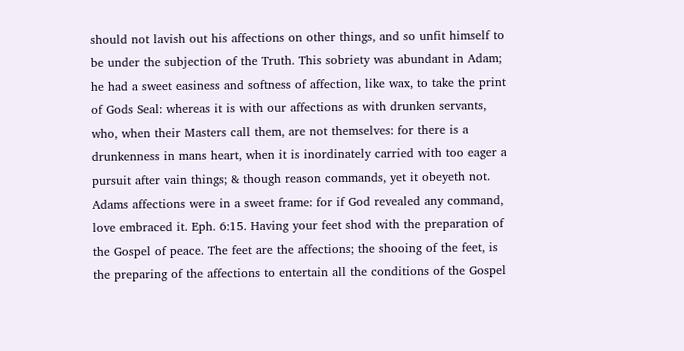should not lavish out his affections on other things, and so unfit himself to be under the subjection of the Truth. This sobriety was abundant in Adam; he had a sweet easiness and softness of affection, like wax, to take the print of Gods Seal: whereas it is with our affections as with drunken servants, who, when their Masters call them, are not themselves: for there is a drunkenness in mans heart, when it is inordinately carried with too eager a pursuit after vain things; & though reason commands, yet it obeyeth not. Adams affections were in a sweet frame: for if God revealed any command, love embraced it. Eph. 6:15. Having your feet shod with the preparation of the Gospel of peace. The feet are the affections; the shooing of the feet, is the preparing of the affections to entertain all the conditions of the Gospel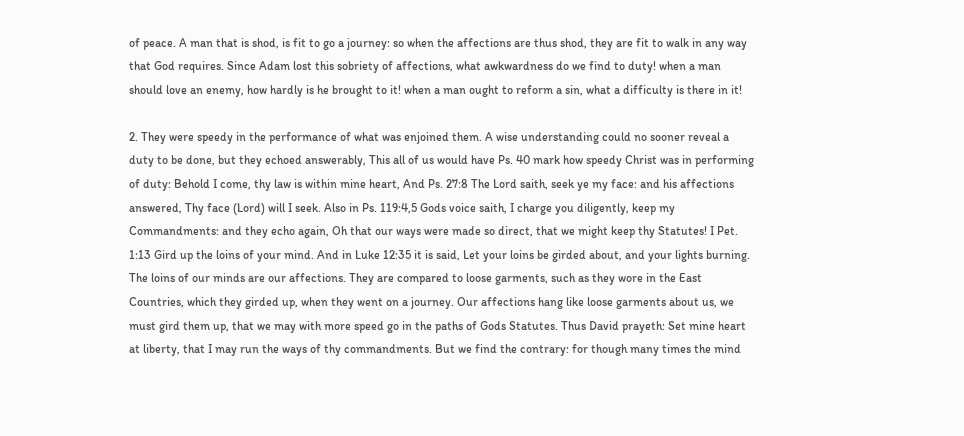of peace. A man that is shod, is fit to go a journey: so when the affections are thus shod, they are fit to walk in any way that God requires. Since Adam lost this sobriety of affections, what awkwardness do we find to duty! when a man should love an enemy, how hardly is he brought to it! when a man ought to reform a sin, what a difficulty is there in it!

2. They were speedy in the performance of what was enjoined them. A wise understanding could no sooner reveal a duty to be done, but they echoed answerably, This all of us would have Ps. 40 mark how speedy Christ was in performing of duty: Behold I come, thy law is within mine heart, And Ps. 27:8 The Lord saith, seek ye my face: and his affections answered, Thy face (Lord) will I seek. Also in Ps. 119:4,5 Gods voice saith, I charge you diligently, keep my Commandments: and they echo again, Oh that our ways were made so direct, that we might keep thy Statutes! I Pet. 1:13 Gird up the loins of your mind. And in Luke 12:35 it is said, Let your loins be girded about, and your lights burning. The loins of our minds are our affections. They are compared to loose garments, such as they wore in the East Countries, which they girded up, when they went on a journey. Our affections hang like loose garments about us, we must gird them up, that we may with more speed go in the paths of Gods Statutes. Thus David prayeth: Set mine heart at liberty, that I may run the ways of thy commandments. But we find the contrary: for though many times the mind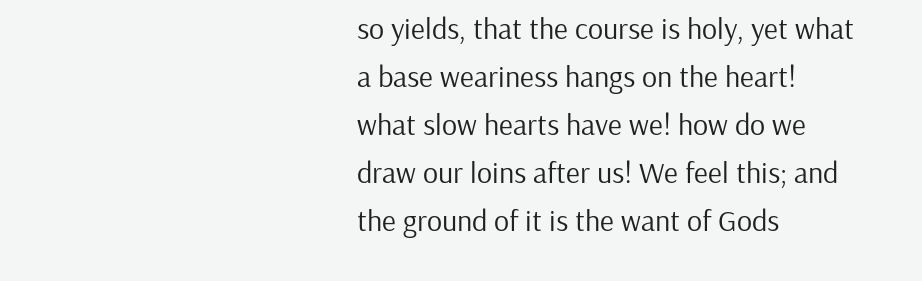so yields, that the course is holy, yet what a base weariness hangs on the heart! what slow hearts have we! how do we draw our loins after us! We feel this; and the ground of it is the want of Gods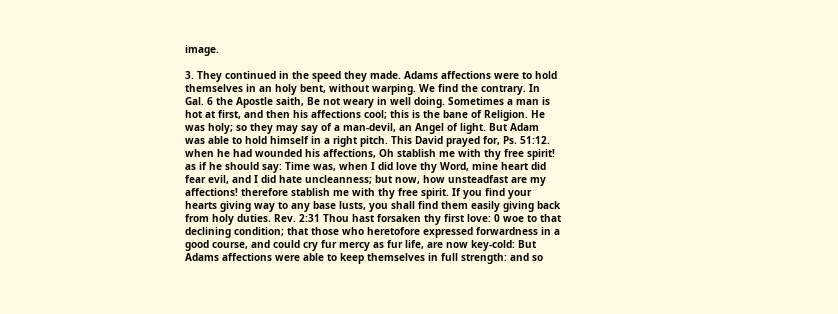image.

3. They continued in the speed they made. Adams affections were to hold themselves in an holy bent, without warping. We find the contrary. In Gal. 6 the Apostle saith, Be not weary in well doing. Sometimes a man is hot at first, and then his affections cool; this is the bane of Religion. He was holy; so they may say of a man-devil, an Angel of light. But Adam was able to hold himself in a right pitch. This David prayed for, Ps. 51:12. when he had wounded his affections, Oh stablish me with thy free spirit! as if he should say: Time was, when I did love thy Word, mine heart did fear evil, and I did hate uncleanness; but now, how unsteadfast are my affections! therefore stablish me with thy free spirit. If you find your hearts giving way to any base lusts, you shall find them easily giving back from holy duties. Rev. 2:31 Thou hast forsaken thy first love: 0 woe to that declining condition; that those who heretofore expressed forwardness in a good course, and could cry fur mercy as fur life, are now key-cold: But Adams affections were able to keep themselves in full strength: and so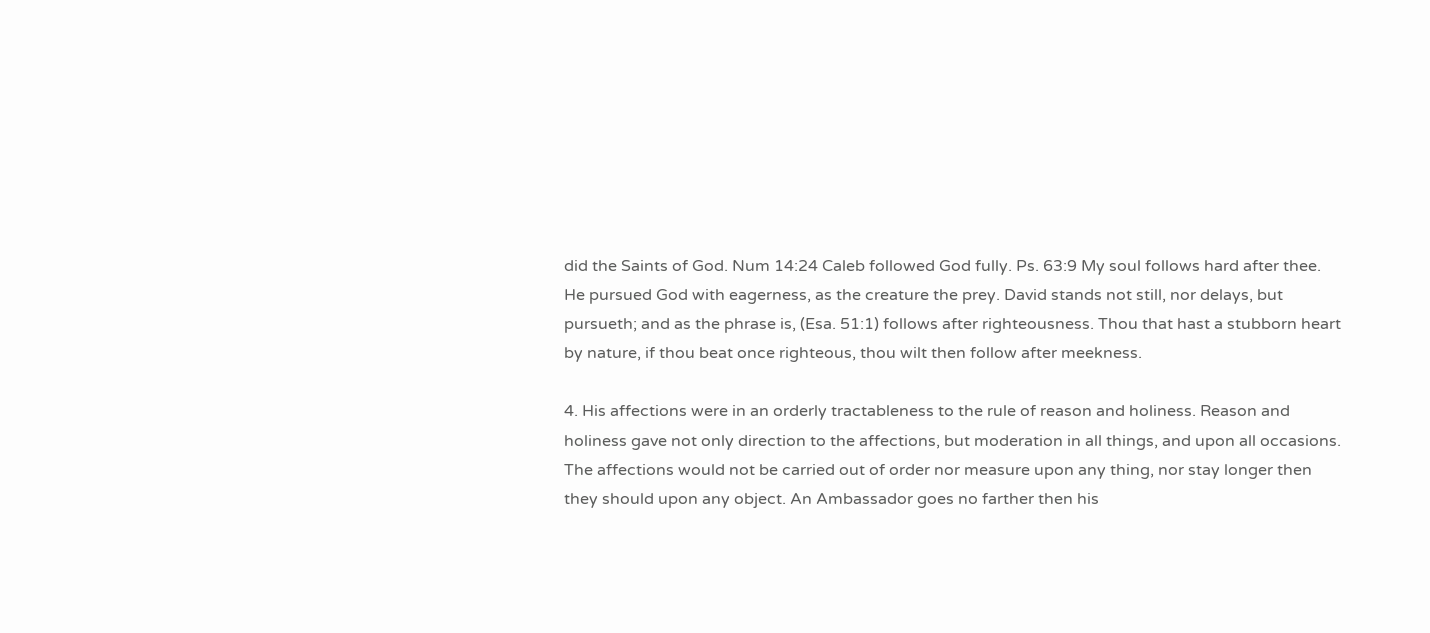did the Saints of God. Num 14:24 Caleb followed God fully. Ps. 63:9 My soul follows hard after thee. He pursued God with eagerness, as the creature the prey. David stands not still, nor delays, but pursueth; and as the phrase is, (Esa. 51:1) follows after righteousness. Thou that hast a stubborn heart by nature, if thou beat once righteous, thou wilt then follow after meekness.

4. His affections were in an orderly tractableness to the rule of reason and holiness. Reason and holiness gave not only direction to the affections, but moderation in all things, and upon all occasions. The affections would not be carried out of order nor measure upon any thing, nor stay longer then they should upon any object. An Ambassador goes no farther then his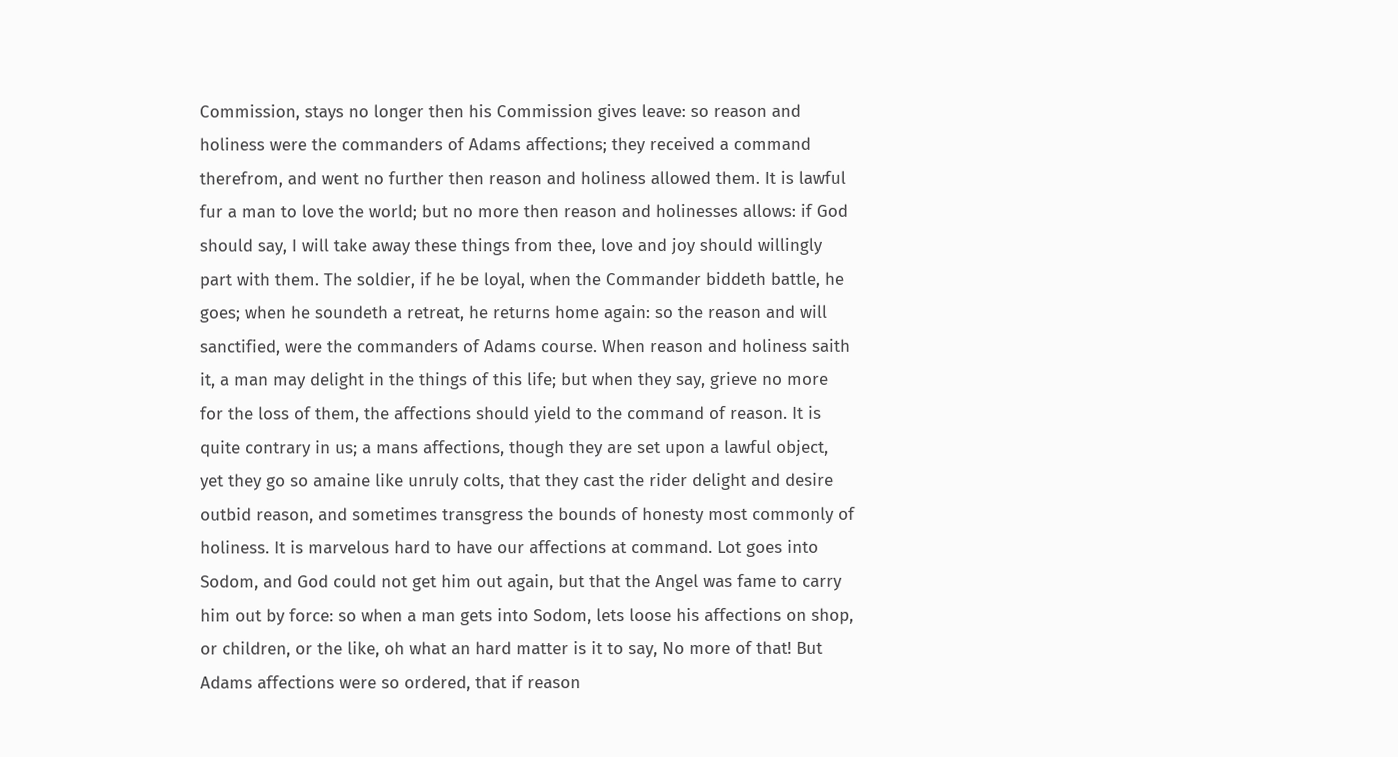Commission, stays no longer then his Commission gives leave: so reason and holiness were the commanders of Adams affections; they received a command therefrom, and went no further then reason and holiness allowed them. It is lawful fur a man to love the world; but no more then reason and holinesses allows: if God should say, I will take away these things from thee, love and joy should willingly part with them. The soldier, if he be loyal, when the Commander biddeth battle, he goes; when he soundeth a retreat, he returns home again: so the reason and will sanctified, were the commanders of Adams course. When reason and holiness saith it, a man may delight in the things of this life; but when they say, grieve no more for the loss of them, the affections should yield to the command of reason. It is quite contrary in us; a mans affections, though they are set upon a lawful object, yet they go so amaine like unruly colts, that they cast the rider delight and desire outbid reason, and sometimes transgress the bounds of honesty most commonly of holiness. It is marvelous hard to have our affections at command. Lot goes into Sodom, and God could not get him out again, but that the Angel was fame to carry him out by force: so when a man gets into Sodom, lets loose his affections on shop, or children, or the like, oh what an hard matter is it to say, No more of that! But Adams affections were so ordered, that if reason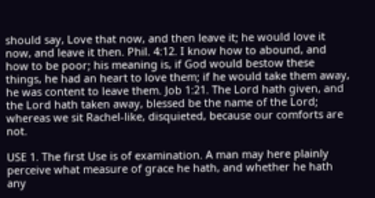should say, Love that now, and then leave it; he would love it now, and leave it then. Phil. 4:12. I know how to abound, and how to be poor; his meaning is, if God would bestow these things, he had an heart to love them; if he would take them away, he was content to leave them. Job 1:21. The Lord hath given, and the Lord hath taken away, blessed be the name of the Lord; whereas we sit Rachel-like, disquieted, because our comforts are not.

USE 1. The first Use is of examination. A man may here plainly perceive what measure of grace he hath, and whether he hath any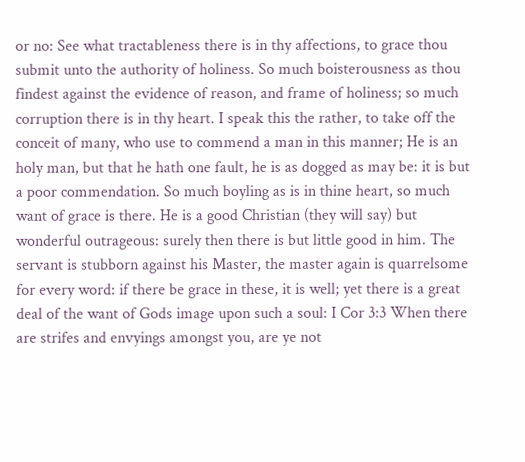or no: See what tractableness there is in thy affections, to grace thou submit unto the authority of holiness. So much boisterousness as thou findest against the evidence of reason, and frame of holiness; so much corruption there is in thy heart. I speak this the rather, to take off the conceit of many, who use to commend a man in this manner; He is an holy man, but that he hath one fault, he is as dogged as may be: it is but a poor commendation. So much boyling as is in thine heart, so much want of grace is there. He is a good Christian (they will say) but wonderful outrageous: surely then there is but little good in him. The servant is stubborn against his Master, the master again is quarrelsome for every word: if there be grace in these, it is well; yet there is a great deal of the want of Gods image upon such a soul: I Cor 3:3 When there are strifes and envyings amongst you, are ye not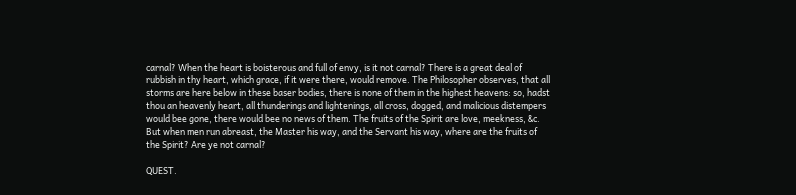carnal? When the heart is boisterous and full of envy, is it not carnal? There is a great deal of rubbish in thy heart, which grace, if it were there, would remove. The Philosopher observes, that all storms are here below in these baser bodies, there is none of them in the highest heavens: so, hadst thou an heavenly heart, all thunderings and lightenings, all cross, dogged, and malicious distempers would bee gone, there would bee no news of them. The fruits of the Spirit are love, meekness, &c. But when men run abreast, the Master his way, and the Servant his way, where are the fruits of the Spirit? Are ye not carnal?

QUEST.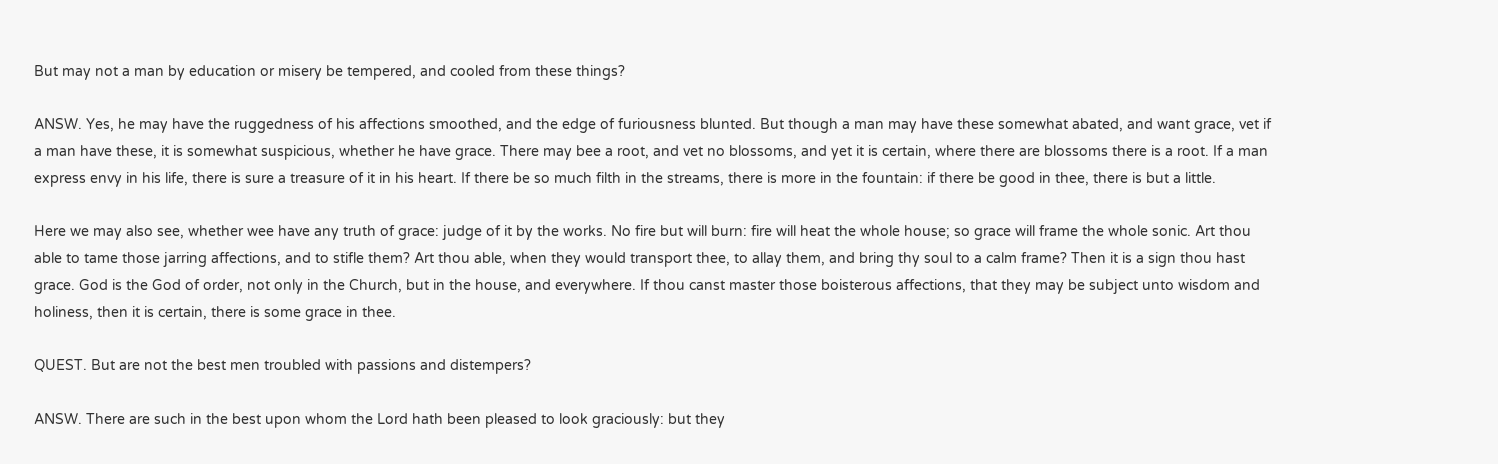But may not a man by education or misery be tempered, and cooled from these things?

ANSW. Yes, he may have the ruggedness of his affections smoothed, and the edge of furiousness blunted. But though a man may have these somewhat abated, and want grace, vet if a man have these, it is somewhat suspicious, whether he have grace. There may bee a root, and vet no blossoms, and yet it is certain, where there are blossoms there is a root. If a man express envy in his life, there is sure a treasure of it in his heart. If there be so much filth in the streams, there is more in the fountain: if there be good in thee, there is but a little.

Here we may also see, whether wee have any truth of grace: judge of it by the works. No fire but will burn: fire will heat the whole house; so grace will frame the whole sonic. Art thou able to tame those jarring affections, and to stifle them? Art thou able, when they would transport thee, to allay them, and bring thy soul to a calm frame? Then it is a sign thou hast grace. God is the God of order, not only in the Church, but in the house, and everywhere. If thou canst master those boisterous affections, that they may be subject unto wisdom and holiness, then it is certain, there is some grace in thee.

QUEST. But are not the best men troubled with passions and distempers?

ANSW. There are such in the best upon whom the Lord hath been pleased to look graciously: but they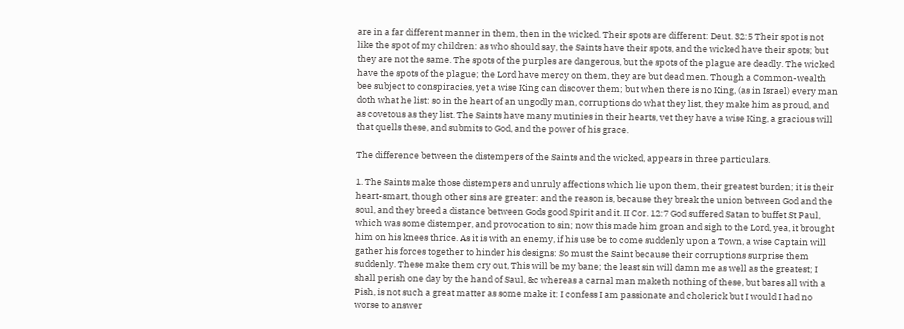are in a far different manner in them, then in the wicked. Their spots are different: Deut. 32:5 Their spot is not like the spot of my children: as who should say, the Saints have their spots, and the wicked have their spots; but they are not the same. The spots of the purples are dangerous, but the spots of the plague are deadly. The wicked have the spots of the plague; the Lord have mercy on them, they are but dead men. Though a Common-wealth bee subject to conspiracies, yet a wise King can discover them; but when there is no King, (as in Israel) every man doth what he list: so in the heart of an ungodly man, corruptions do what they list, they make him as proud, and as covetous as they list. The Saints have many mutinies in their hearts, vet they have a wise King, a gracious will that quells these, and submits to God, and the power of his grace.

The difference between the distempers of the Saints and the wicked, appears in three particulars.

1. The Saints make those distempers and unruly affections which lie upon them, their greatest burden; it is their heart-smart, though other sins are greater: and the reason is, because they break the union between God and the soul, and they breed a distance between Gods good Spirit and it. II Cor. 12:7 God suffered Satan to buffet St Paul, which was some distemper, and provocation to sin; now this made him groan and sigh to the Lord, yea, it brought him on his knees thrice. As it is with an enemy, if his use be to come suddenly upon a Town, a wise Captain will gather his forces together to hinder his designs: So must the Saint because their corruptions surprise them suddenly. These make them cry out, This will be my bane; the least sin will damn me as well as the greatest; I shall perish one day by the hand of Saul, &c whereas a carnal man maketh nothing of these, but bares all with a Pish, is not such a great matter as some make it: I confess I am passionate and cholerick but I would I had no worse to answer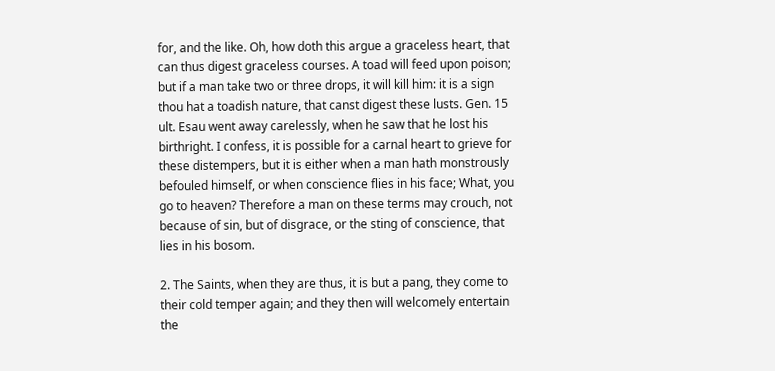for, and the like. Oh, how doth this argue a graceless heart, that can thus digest graceless courses. A toad will feed upon poison; but if a man take two or three drops, it will kill him: it is a sign thou hat a toadish nature, that canst digest these lusts. Gen. 15 ult. Esau went away carelessly, when he saw that he lost his birthright. I confess, it is possible for a carnal heart to grieve for these distempers, but it is either when a man hath monstrously befouled himself, or when conscience flies in his face; What, you go to heaven? Therefore a man on these terms may crouch, not because of sin, but of disgrace, or the sting of conscience, that lies in his bosom.

2. The Saints, when they are thus, it is but a pang, they come to their cold temper again; and they then will welcomely entertain the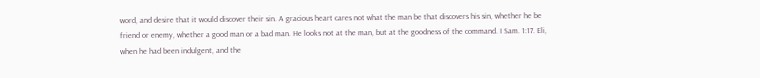word, and desire that it would discover their sin. A gracious heart cares not what the man be that discovers his sin, whether he be friend or enemy, whether a good man or a bad man. He looks not at the man, but at the goodness of the command. I Sam. 1:17. Eli, when he had been indulgent, and the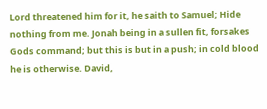Lord threatened him for it, he saith to Samuel; Hide nothing from me. Jonah being in a sullen fit, forsakes Gods command; but this is but in a push; in cold blood he is otherwise. David,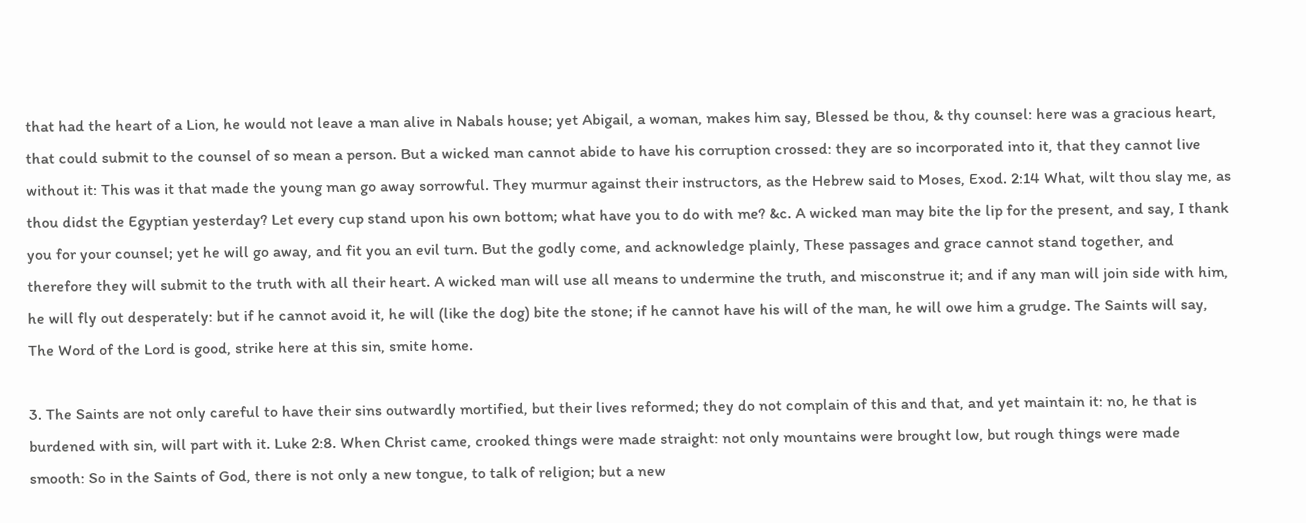that had the heart of a Lion, he would not leave a man alive in Nabals house; yet Abigail, a woman, makes him say, Blessed be thou, & thy counsel: here was a gracious heart, that could submit to the counsel of so mean a person. But a wicked man cannot abide to have his corruption crossed: they are so incorporated into it, that they cannot live without it: This was it that made the young man go away sorrowful. They murmur against their instructors, as the Hebrew said to Moses, Exod. 2:14 What, wilt thou slay me, as thou didst the Egyptian yesterday? Let every cup stand upon his own bottom; what have you to do with me? &c. A wicked man may bite the lip for the present, and say, I thank you for your counsel; yet he will go away, and fit you an evil turn. But the godly come, and acknowledge plainly, These passages and grace cannot stand together, and therefore they will submit to the truth with all their heart. A wicked man will use all means to undermine the truth, and misconstrue it; and if any man will join side with him, he will fly out desperately: but if he cannot avoid it, he will (like the dog) bite the stone; if he cannot have his will of the man, he will owe him a grudge. The Saints will say, The Word of the Lord is good, strike here at this sin, smite home.

3. The Saints are not only careful to have their sins outwardly mortified, but their lives reformed; they do not complain of this and that, and yet maintain it: no, he that is burdened with sin, will part with it. Luke 2:8. When Christ came, crooked things were made straight: not only mountains were brought low, but rough things were made smooth: So in the Saints of God, there is not only a new tongue, to talk of religion; but a new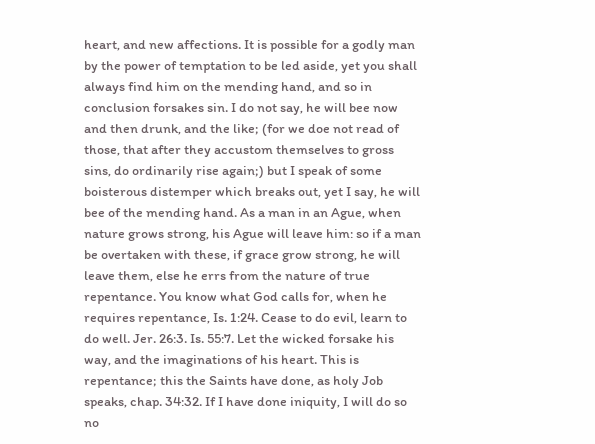heart, and new affections. It is possible for a godly man by the power of temptation to be led aside, yet you shall always find him on the mending hand, and so in conclusion forsakes sin. I do not say, he will bee now and then drunk, and the like; (for we doe not read of those, that after they accustom themselves to gross sins, do ordinarily rise again;) but I speak of some boisterous distemper which breaks out, yet I say, he will bee of the mending hand. As a man in an Ague, when nature grows strong, his Ague will leave him: so if a man be overtaken with these, if grace grow strong, he will leave them, else he errs from the nature of true repentance. You know what God calls for, when he requires repentance, Is. 1:24. Cease to do evil, learn to do well. Jer. 26:3. Is. 55:7. Let the wicked forsake his way, and the imaginations of his heart. This is repentance; this the Saints have done, as holy Job speaks, chap. 34:32. If I have done iniquity, I will do so no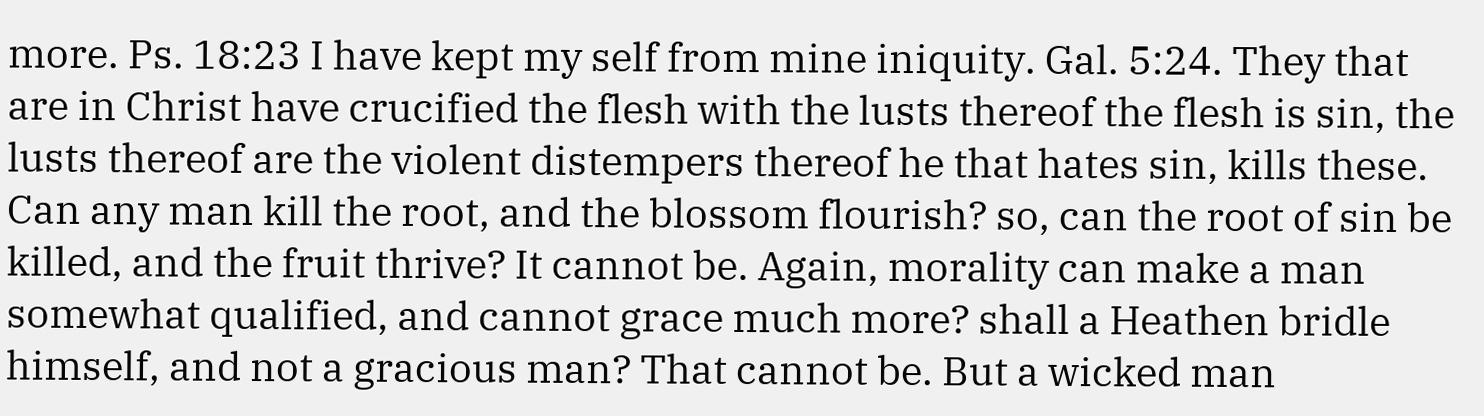more. Ps. 18:23 I have kept my self from mine iniquity. Gal. 5:24. They that are in Christ have crucified the flesh with the lusts thereof the flesh is sin, the lusts thereof are the violent distempers thereof he that hates sin, kills these. Can any man kill the root, and the blossom flourish? so, can the root of sin be killed, and the fruit thrive? It cannot be. Again, morality can make a man somewhat qualified, and cannot grace much more? shall a Heathen bridle himself, and not a gracious man? That cannot be. But a wicked man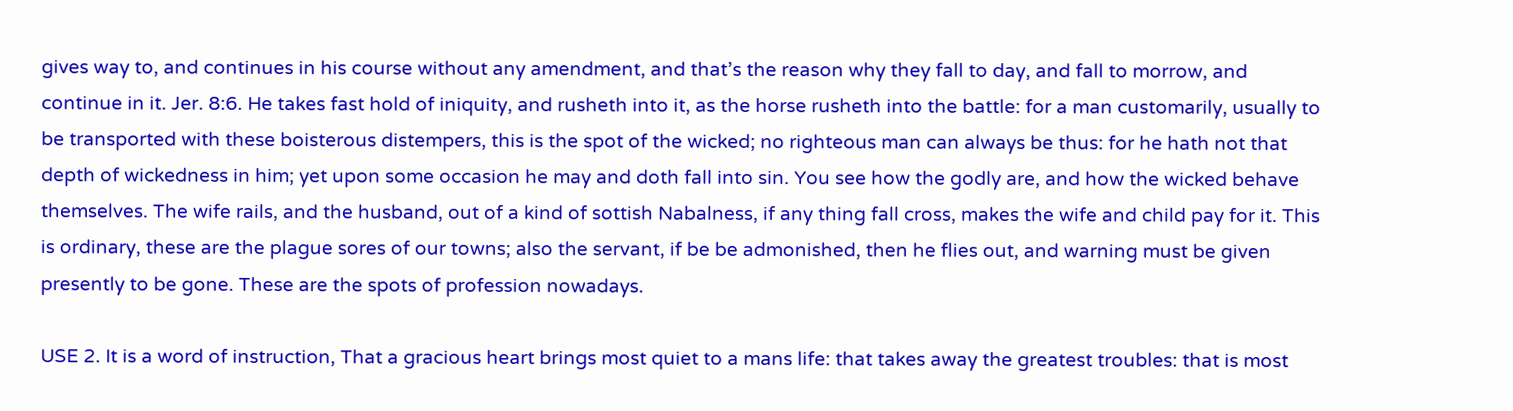gives way to, and continues in his course without any amendment, and that’s the reason why they fall to day, and fall to morrow, and continue in it. Jer. 8:6. He takes fast hold of iniquity, and rusheth into it, as the horse rusheth into the battle: for a man customarily, usually to be transported with these boisterous distempers, this is the spot of the wicked; no righteous man can always be thus: for he hath not that depth of wickedness in him; yet upon some occasion he may and doth fall into sin. You see how the godly are, and how the wicked behave themselves. The wife rails, and the husband, out of a kind of sottish Nabalness, if any thing fall cross, makes the wife and child pay for it. This is ordinary, these are the plague sores of our towns; also the servant, if be be admonished, then he flies out, and warning must be given presently to be gone. These are the spots of profession nowadays.

USE 2. It is a word of instruction, That a gracious heart brings most quiet to a mans life: that takes away the greatest troubles: that is most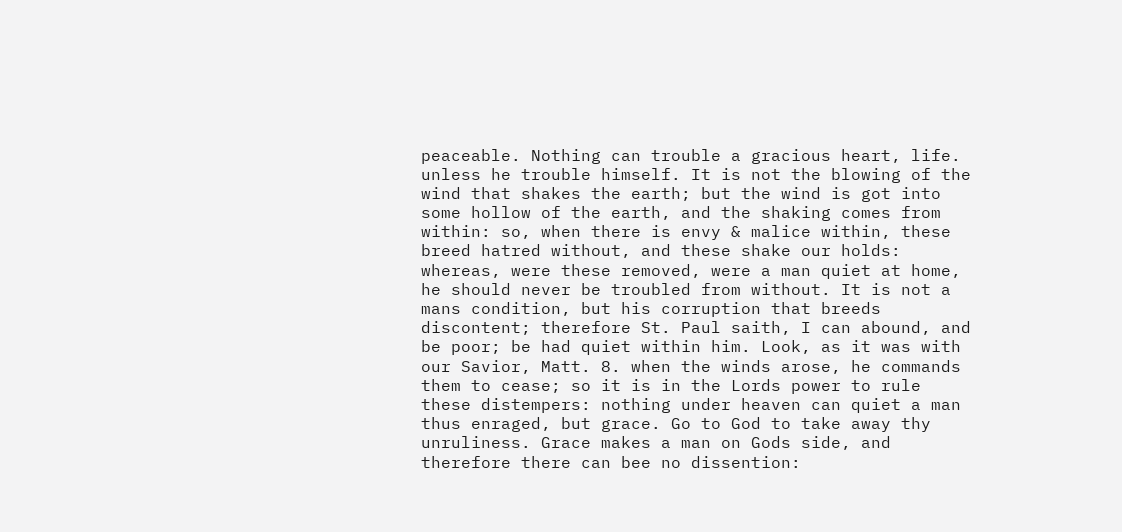peaceable. Nothing can trouble a gracious heart, life. unless he trouble himself. It is not the blowing of the wind that shakes the earth; but the wind is got into some hollow of the earth, and the shaking comes from within: so, when there is envy & malice within, these breed hatred without, and these shake our holds: whereas, were these removed, were a man quiet at home, he should never be troubled from without. It is not a mans condition, but his corruption that breeds discontent; therefore St. Paul saith, I can abound, and be poor; be had quiet within him. Look, as it was with our Savior, Matt. 8. when the winds arose, he commands them to cease; so it is in the Lords power to rule these distempers: nothing under heaven can quiet a man thus enraged, but grace. Go to God to take away thy unruliness. Grace makes a man on Gods side, and therefore there can bee no dissention: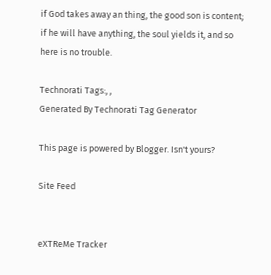if God takes away an thing, the good son is content; if he will have anything, the soul yields it, and so here is no trouble.

Technorati Tags:, ,
Generated By Technorati Tag Generator

This page is powered by Blogger. Isn't yours?

Site Feed


eXTReMe Tracker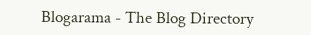Blogarama - The Blog Directory